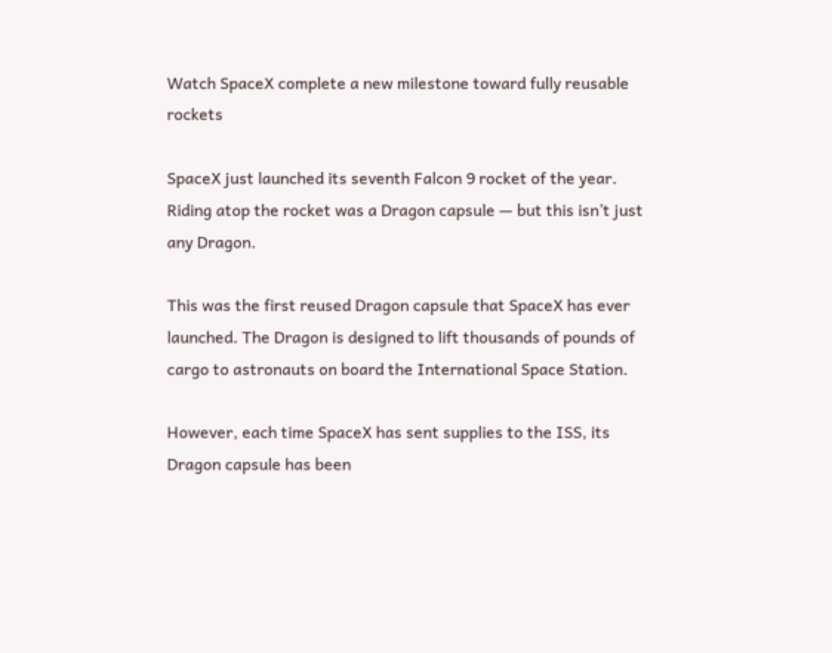Watch SpaceX complete a new milestone toward fully reusable rockets

SpaceX just launched its seventh Falcon 9 rocket of the year. Riding atop the rocket was a Dragon capsule — but this isn’t just any Dragon.

This was the first reused Dragon capsule that SpaceX has ever launched. The Dragon is designed to lift thousands of pounds of cargo to astronauts on board the International Space Station.

However, each time SpaceX has sent supplies to the ISS, its Dragon capsule has been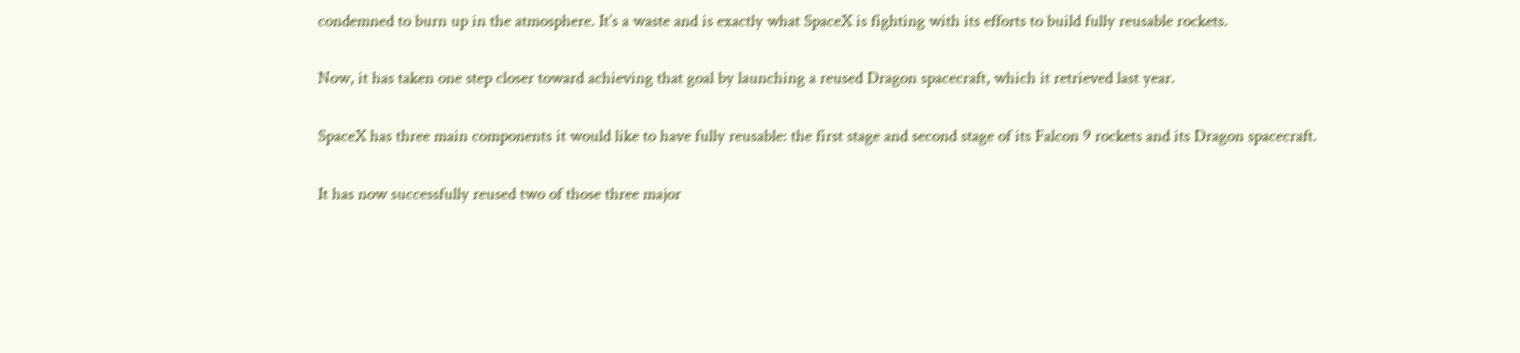condemned to burn up in the atmosphere. It’s a waste and is exactly what SpaceX is fighting with its efforts to build fully reusable rockets.

Now, it has taken one step closer toward achieving that goal by launching a reused Dragon spacecraft, which it retrieved last year.

SpaceX has three main components it would like to have fully reusable: the first stage and second stage of its Falcon 9 rockets and its Dragon spacecraft.

It has now successfully reused two of those three major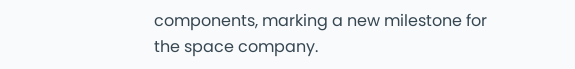components, marking a new milestone for the space company.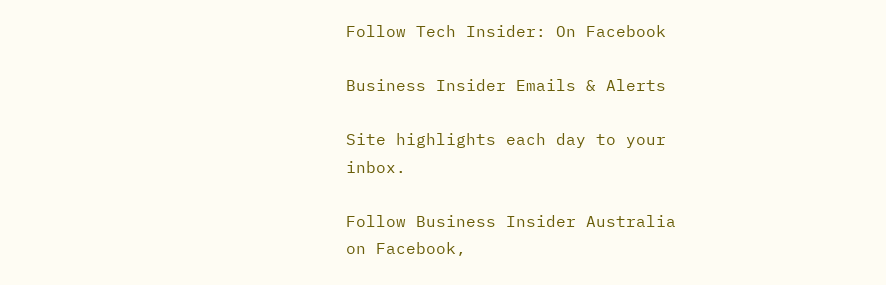Follow Tech Insider: On Facebook

Business Insider Emails & Alerts

Site highlights each day to your inbox.

Follow Business Insider Australia on Facebook,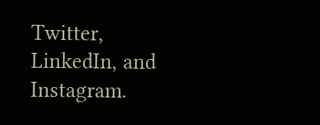Twitter, LinkedIn, and Instagram.